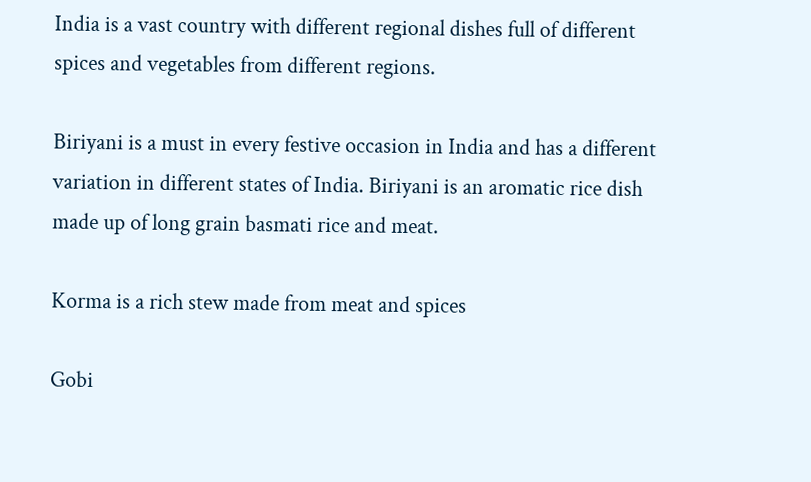India is a vast country with different regional dishes full of different spices and vegetables from different regions.

Biriyani is a must in every festive occasion in India and has a different variation in different states of India. Biriyani is an aromatic rice dish made up of long grain basmati rice and meat.

Korma is a rich stew made from meat and spices

Gobi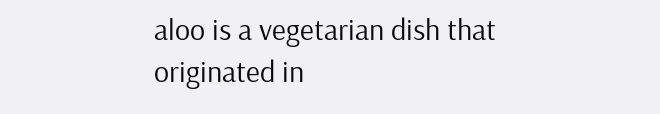aloo is a vegetarian dish that originated in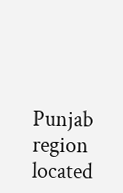Punjab region located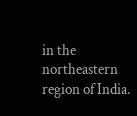in the northeastern region of India.